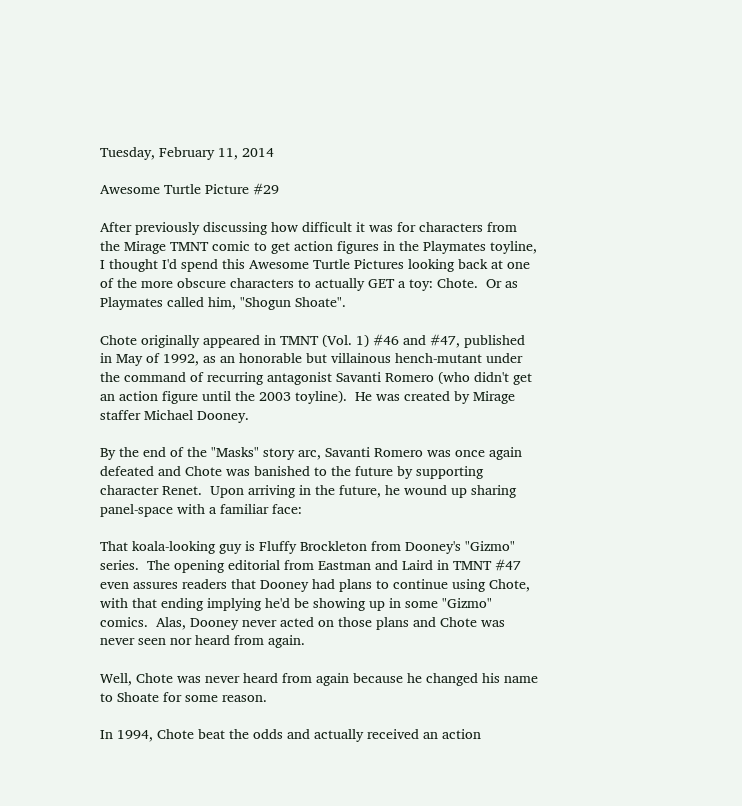Tuesday, February 11, 2014

Awesome Turtle Picture #29

After previously discussing how difficult it was for characters from the Mirage TMNT comic to get action figures in the Playmates toyline, I thought I'd spend this Awesome Turtle Pictures looking back at one of the more obscure characters to actually GET a toy: Chote.  Or as Playmates called him, "Shogun Shoate".

Chote originally appeared in TMNT (Vol. 1) #46 and #47, published in May of 1992, as an honorable but villainous hench-mutant under the command of recurring antagonist Savanti Romero (who didn't get an action figure until the 2003 toyline).  He was created by Mirage staffer Michael Dooney.

By the end of the "Masks" story arc, Savanti Romero was once again defeated and Chote was banished to the future by supporting character Renet.  Upon arriving in the future, he wound up sharing panel-space with a familiar face:

That koala-looking guy is Fluffy Brockleton from Dooney's "Gizmo" series.  The opening editorial from Eastman and Laird in TMNT #47 even assures readers that Dooney had plans to continue using Chote, with that ending implying he'd be showing up in some "Gizmo" comics.  Alas, Dooney never acted on those plans and Chote was never seen nor heard from again.

Well, Chote was never heard from again because he changed his name to Shoate for some reason.

In 1994, Chote beat the odds and actually received an action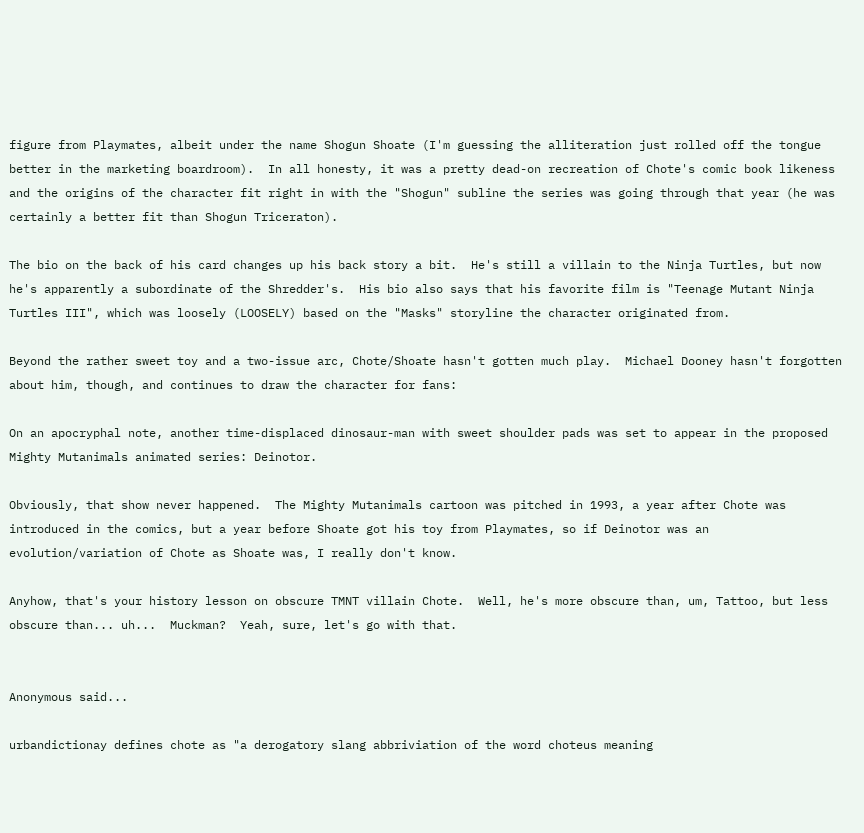figure from Playmates, albeit under the name Shogun Shoate (I'm guessing the alliteration just rolled off the tongue better in the marketing boardroom).  In all honesty, it was a pretty dead-on recreation of Chote's comic book likeness and the origins of the character fit right in with the "Shogun" subline the series was going through that year (he was certainly a better fit than Shogun Triceraton).

The bio on the back of his card changes up his back story a bit.  He's still a villain to the Ninja Turtles, but now he's apparently a subordinate of the Shredder's.  His bio also says that his favorite film is "Teenage Mutant Ninja Turtles III", which was loosely (LOOSELY) based on the "Masks" storyline the character originated from.

Beyond the rather sweet toy and a two-issue arc, Chote/Shoate hasn't gotten much play.  Michael Dooney hasn't forgotten about him, though, and continues to draw the character for fans:

On an apocryphal note, another time-displaced dinosaur-man with sweet shoulder pads was set to appear in the proposed Mighty Mutanimals animated series: Deinotor.

Obviously, that show never happened.  The Mighty Mutanimals cartoon was pitched in 1993, a year after Chote was introduced in the comics, but a year before Shoate got his toy from Playmates, so if Deinotor was an evolution/variation of Chote as Shoate was, I really don't know.

Anyhow, that's your history lesson on obscure TMNT villain Chote.  Well, he's more obscure than, um, Tattoo, but less obscure than... uh...  Muckman?  Yeah, sure, let's go with that.


Anonymous said...

urbandictionay defines chote as "a derogatory slang abbriviation of the word choteus meaning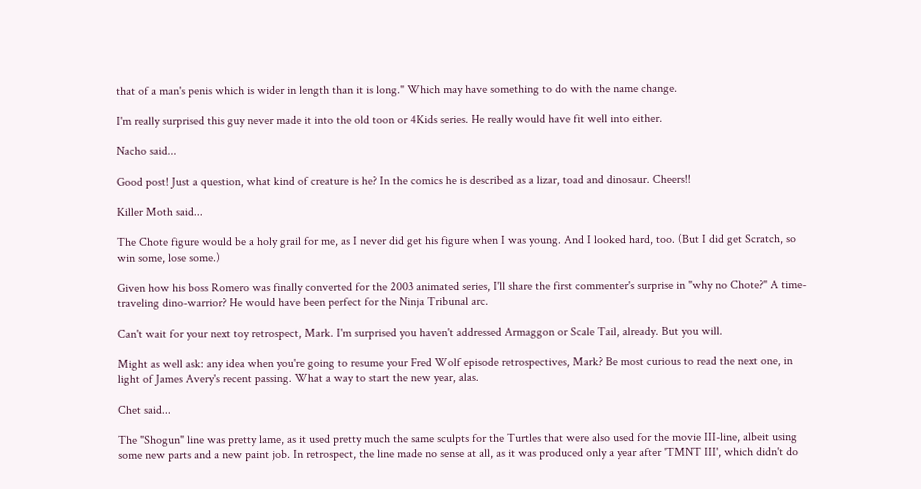that of a man's penis which is wider in length than it is long." Which may have something to do with the name change.

I'm really surprised this guy never made it into the old toon or 4Kids series. He really would have fit well into either.

Nacho said...

Good post! Just a question, what kind of creature is he? In the comics he is described as a lizar, toad and dinosaur. Cheers!!

Killer Moth said...

The Chote figure would be a holy grail for me, as I never did get his figure when I was young. And I looked hard, too. (But I did get Scratch, so win some, lose some.)

Given how his boss Romero was finally converted for the 2003 animated series, I'll share the first commenter's surprise in "why no Chote?" A time-traveling dino-warrior? He would have been perfect for the Ninja Tribunal arc.

Can't wait for your next toy retrospect, Mark. I'm surprised you haven't addressed Armaggon or Scale Tail, already. But you will.

Might as well ask: any idea when you're going to resume your Fred Wolf episode retrospectives, Mark? Be most curious to read the next one, in light of James Avery's recent passing. What a way to start the new year, alas.

Chet said...

The "Shogun" line was pretty lame, as it used pretty much the same sculpts for the Turtles that were also used for the movie III-line, albeit using some new parts and a new paint job. In retrospect, the line made no sense at all, as it was produced only a year after 'TMNT III', which didn't do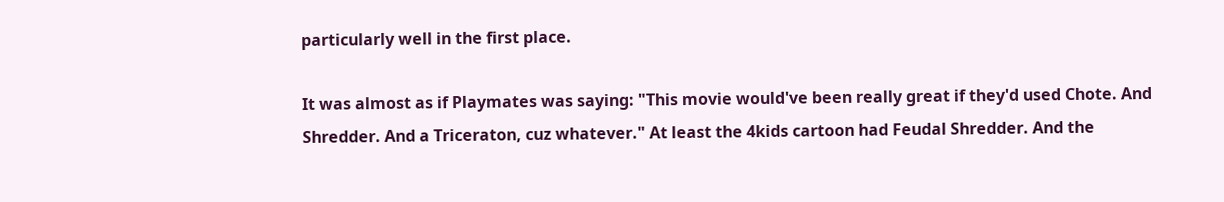particularly well in the first place.

It was almost as if Playmates was saying: "This movie would've been really great if they'd used Chote. And Shredder. And a Triceraton, cuz whatever." At least the 4kids cartoon had Feudal Shredder. And the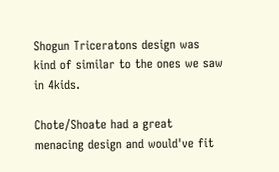Shogun Triceratons design was kind of similar to the ones we saw in 4kids.

Chote/Shoate had a great menacing design and would've fit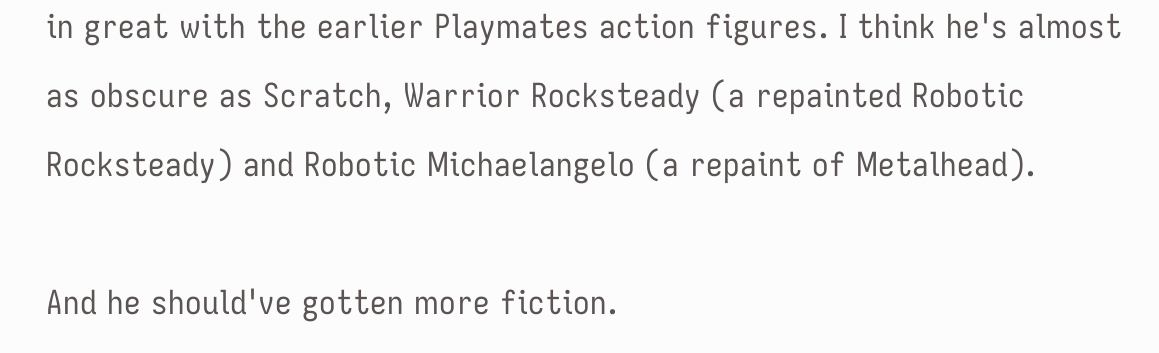in great with the earlier Playmates action figures. I think he's almost as obscure as Scratch, Warrior Rocksteady (a repainted Robotic Rocksteady) and Robotic Michaelangelo (a repaint of Metalhead).

And he should've gotten more fiction.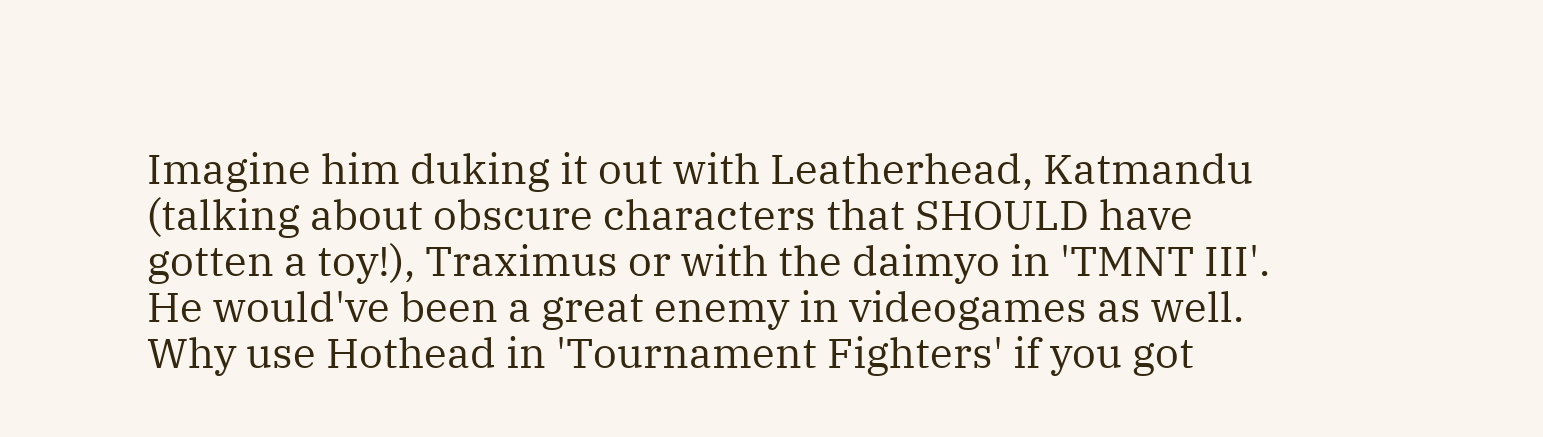Imagine him duking it out with Leatherhead, Katmandu (talking about obscure characters that SHOULD have gotten a toy!), Traximus or with the daimyo in 'TMNT III'. He would've been a great enemy in videogames as well. Why use Hothead in 'Tournament Fighters' if you got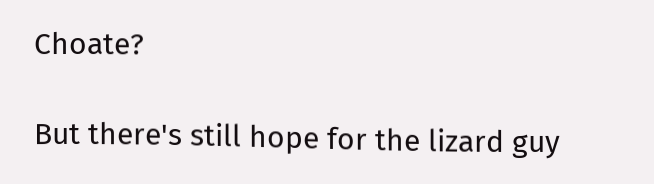Choate?

But there's still hope for the lizard guy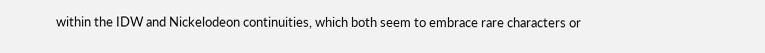within the IDW and Nickelodeon continuities, which both seem to embrace rare characters or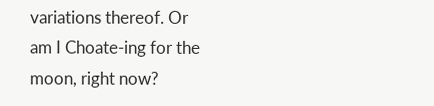variations thereof. Or am I Choate-ing for the moon, right now?